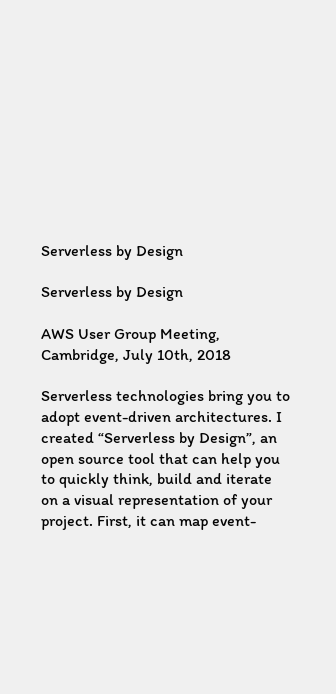Serverless by Design

Serverless by Design

AWS User Group Meeting, Cambridge, July 10th, 2018

Serverless technologies bring you to adopt event-driven architectures. I created “Serverless by Design”, an open source tool that can help you to quickly think, build and iterate on a visual representation of your project. First, it can map event-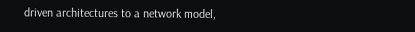driven architectures to a network model,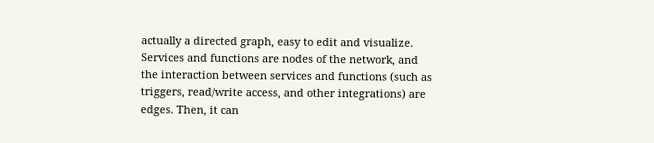actually a directed graph, easy to edit and visualize. Services and functions are nodes of the network, and the interaction between services and functions (such as triggers, read/write access, and other integrations) are edges. Then, it can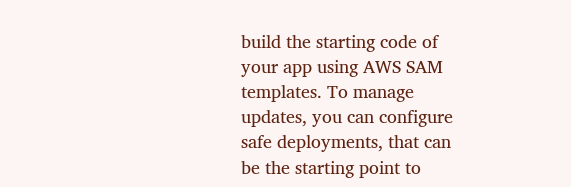build the starting code of your app using AWS SAM templates. To manage updates, you can configure safe deployments, that can be the starting point to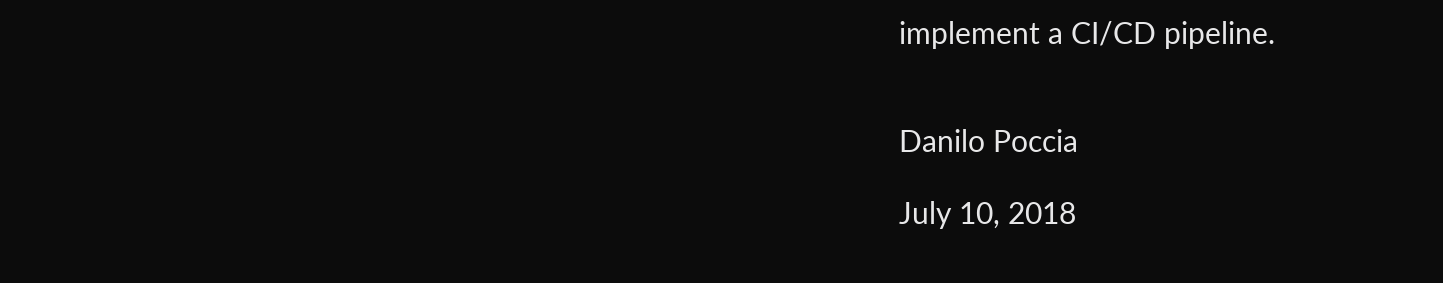implement a CI/CD pipeline.


Danilo Poccia

July 10, 2018